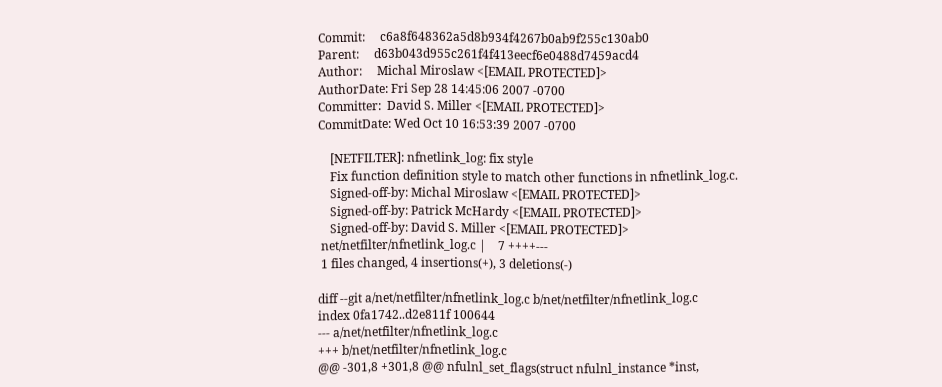Commit:     c6a8f648362a5d8b934f4267b0ab9f255c130ab0
Parent:     d63b043d955c261f4f413eecf6e0488d7459acd4
Author:     Michal Miroslaw <[EMAIL PROTECTED]>
AuthorDate: Fri Sep 28 14:45:06 2007 -0700
Committer:  David S. Miller <[EMAIL PROTECTED]>
CommitDate: Wed Oct 10 16:53:39 2007 -0700

    [NETFILTER]: nfnetlink_log: fix style
    Fix function definition style to match other functions in nfnetlink_log.c.
    Signed-off-by: Michal Miroslaw <[EMAIL PROTECTED]>
    Signed-off-by: Patrick McHardy <[EMAIL PROTECTED]>
    Signed-off-by: David S. Miller <[EMAIL PROTECTED]>
 net/netfilter/nfnetlink_log.c |    7 ++++---
 1 files changed, 4 insertions(+), 3 deletions(-)

diff --git a/net/netfilter/nfnetlink_log.c b/net/netfilter/nfnetlink_log.c
index 0fa1742..d2e811f 100644
--- a/net/netfilter/nfnetlink_log.c
+++ b/net/netfilter/nfnetlink_log.c
@@ -301,8 +301,8 @@ nfulnl_set_flags(struct nfulnl_instance *inst,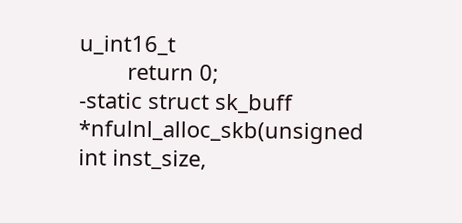u_int16_t
        return 0;
-static struct sk_buff *nfulnl_alloc_skb(unsigned int inst_size,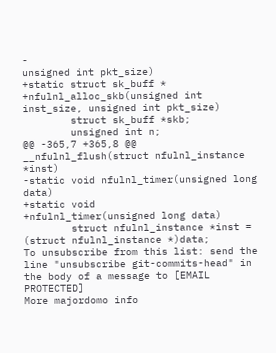-                                       unsigned int pkt_size)
+static struct sk_buff *
+nfulnl_alloc_skb(unsigned int inst_size, unsigned int pkt_size)
        struct sk_buff *skb;
        unsigned int n;
@@ -365,7 +365,8 @@ __nfulnl_flush(struct nfulnl_instance *inst)
-static void nfulnl_timer(unsigned long data)
+static void
+nfulnl_timer(unsigned long data)
        struct nfulnl_instance *inst = (struct nfulnl_instance *)data;
To unsubscribe from this list: send the line "unsubscribe git-commits-head" in
the body of a message to [EMAIL PROTECTED]
More majordomo info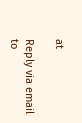at

Reply via email to